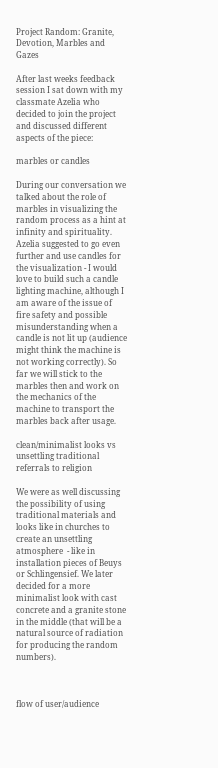Project Random: Granite, Devotion, Marbles and Gazes

After last weeks feedback session I sat down with my classmate Azelia who decided to join the project and discussed different aspects of the piece:

marbles or candles

During our conversation we talked about the role of marbles in visualizing the random process as a hint at infinity and spirituality. Azelia suggested to go even further and use candles for the visualization - I would love to build such a candle lighting machine, although I am aware of the issue of fire safety and possible misunderstanding when a candle is not lit up (audience might think the machine is not working correctly). So far we will stick to the marbles then and work on the mechanics of the machine to transport the marbles back after usage.

clean/minimalist looks vs unsettling traditional referrals to religion

We were as well discussing the possibility of using traditional materials and looks like in churches to create an unsettling atmosphere  - like in installation pieces of Beuys or Schlingensief. We later decided for a more minimalist look with cast concrete and a granite stone in the middle (that will be a natural source of radiation for producing the random numbers).



flow of user/audience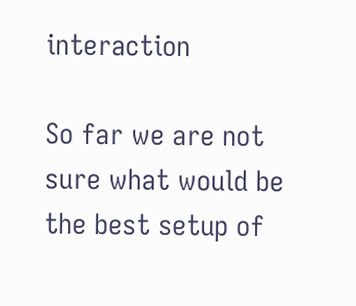interaction

So far we are not sure what would be the best setup of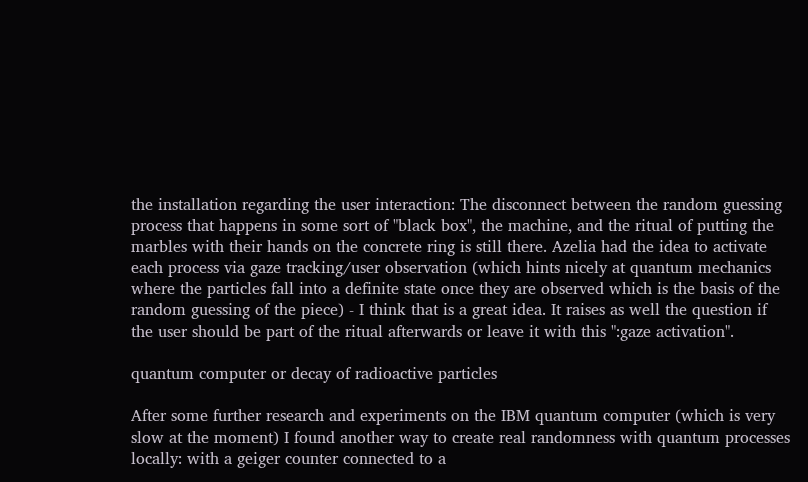the installation regarding the user interaction: The disconnect between the random guessing process that happens in some sort of "black box", the machine, and the ritual of putting the marbles with their hands on the concrete ring is still there. Azelia had the idea to activate each process via gaze tracking/user observation (which hints nicely at quantum mechanics where the particles fall into a definite state once they are observed which is the basis of the random guessing of the piece) - I think that is a great idea. It raises as well the question if the user should be part of the ritual afterwards or leave it with this ":gaze activation".

quantum computer or decay of radioactive particles

After some further research and experiments on the IBM quantum computer (which is very slow at the moment) I found another way to create real randomness with quantum processes locally: with a geiger counter connected to a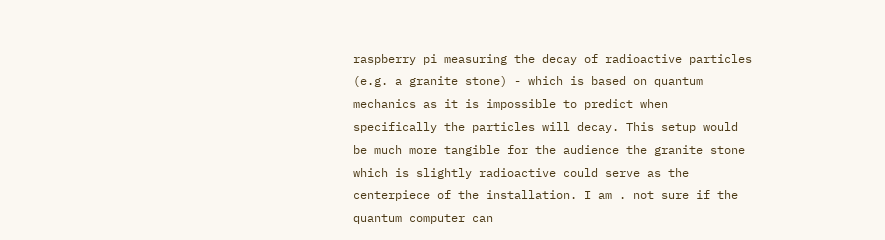raspberry pi measuring the decay of radioactive particles (e.g. a granite stone) - which is based on quantum mechanics as it is impossible to predict when specifically the particles will decay. This setup would be much more tangible for the audience the granite stone which is slightly radioactive could serve as the centerpiece of the installation. I am . not sure if the quantum computer can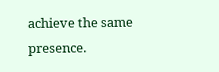achieve the same presence.